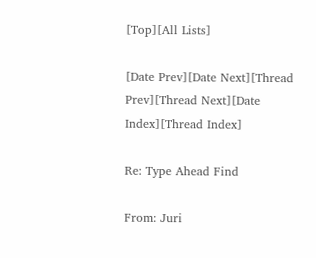[Top][All Lists]

[Date Prev][Date Next][Thread Prev][Thread Next][Date Index][Thread Index]

Re: Type Ahead Find

From: Juri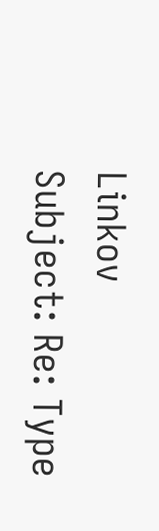Linkov
Subject: Re: Type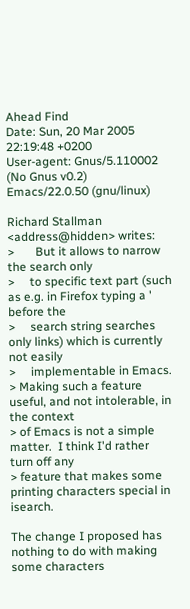Ahead Find
Date: Sun, 20 Mar 2005 22:19:48 +0200
User-agent: Gnus/5.110002 (No Gnus v0.2) Emacs/22.0.50 (gnu/linux)

Richard Stallman <address@hidden> writes:
>       But it allows to narrow the search only
>     to specific text part (such as e.g. in Firefox typing a ' before the
>     search string searches only links) which is currently not easily
>     implementable in Emacs.
> Making such a feature useful, and not intolerable, in the context
> of Emacs is not a simple matter.  I think I'd rather turn off any
> feature that makes some printing characters special in isearch.

The change I proposed has nothing to do with making some characters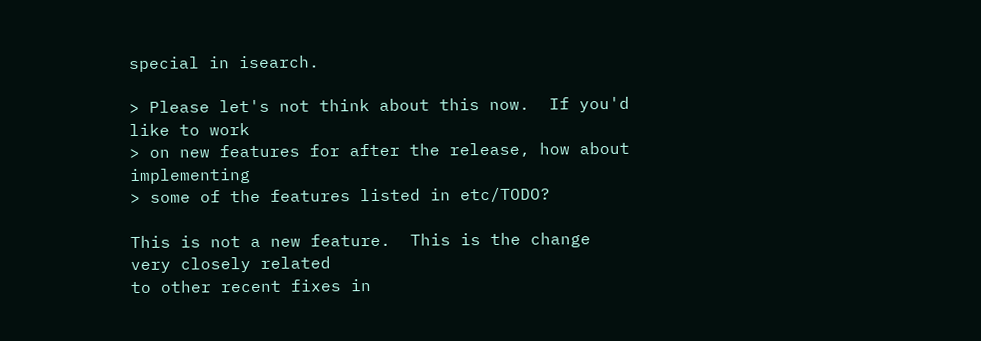special in isearch.

> Please let's not think about this now.  If you'd like to work
> on new features for after the release, how about implementing
> some of the features listed in etc/TODO?

This is not a new feature.  This is the change very closely related
to other recent fixes in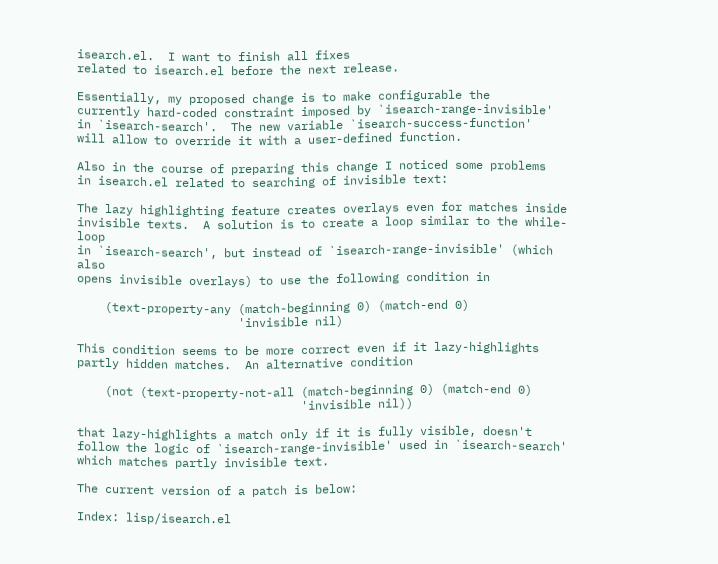isearch.el.  I want to finish all fixes
related to isearch.el before the next release.

Essentially, my proposed change is to make configurable the
currently hard-coded constraint imposed by `isearch-range-invisible'
in `isearch-search'.  The new variable `isearch-success-function'
will allow to override it with a user-defined function.

Also in the course of preparing this change I noticed some problems
in isearch.el related to searching of invisible text:

The lazy highlighting feature creates overlays even for matches inside
invisible texts.  A solution is to create a loop similar to the while-loop
in `isearch-search', but instead of `isearch-range-invisible' (which also
opens invisible overlays) to use the following condition in

    (text-property-any (match-beginning 0) (match-end 0)
                       'invisible nil)

This condition seems to be more correct even if it lazy-highlights
partly hidden matches.  An alternative condition

    (not (text-property-not-all (match-beginning 0) (match-end 0)
                                'invisible nil))

that lazy-highlights a match only if it is fully visible, doesn't
follow the logic of `isearch-range-invisible' used in `isearch-search'
which matches partly invisible text.

The current version of a patch is below:

Index: lisp/isearch.el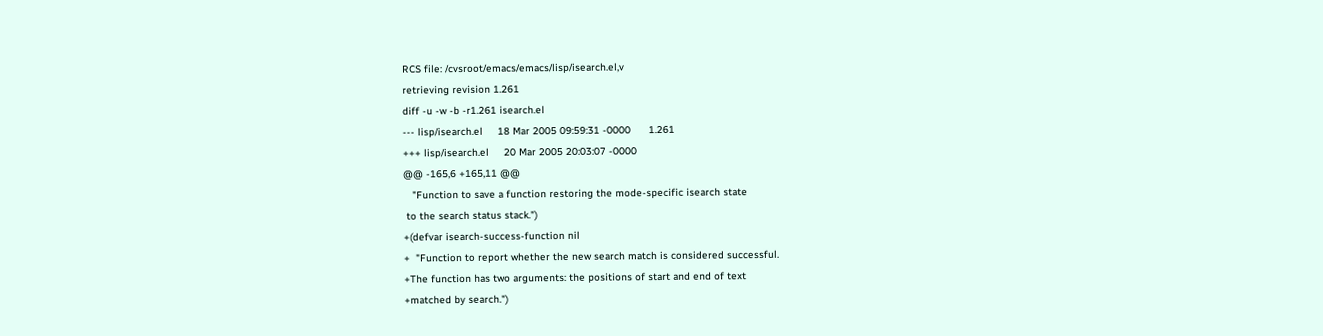RCS file: /cvsroot/emacs/emacs/lisp/isearch.el,v
retrieving revision 1.261
diff -u -w -b -r1.261 isearch.el
--- lisp/isearch.el     18 Mar 2005 09:59:31 -0000      1.261
+++ lisp/isearch.el     20 Mar 2005 20:03:07 -0000
@@ -165,6 +165,11 @@
   "Function to save a function restoring the mode-specific isearch state
 to the search status stack.")
+(defvar isearch-success-function nil
+  "Function to report whether the new search match is considered successful.
+The function has two arguments: the positions of start and end of text
+matched by search.")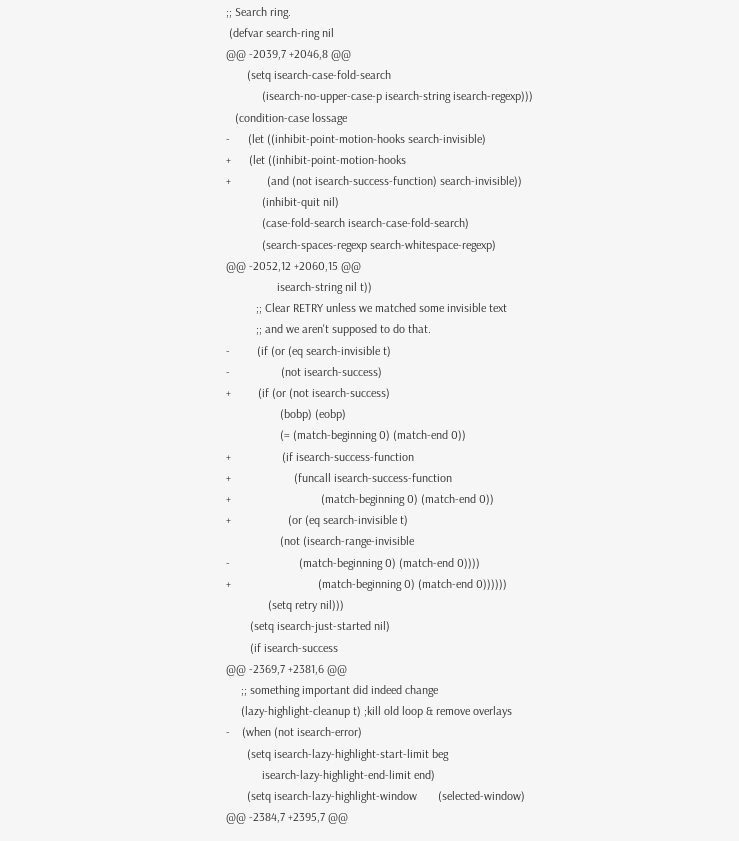;; Search ring.
 (defvar search-ring nil
@@ -2039,7 +2046,8 @@
       (setq isearch-case-fold-search
            (isearch-no-upper-case-p isearch-string isearch-regexp)))
   (condition-case lossage
-      (let ((inhibit-point-motion-hooks search-invisible)
+      (let ((inhibit-point-motion-hooks
+            (and (not isearch-success-function) search-invisible))
            (inhibit-quit nil)
            (case-fold-search isearch-case-fold-search)
            (search-spaces-regexp search-whitespace-regexp)
@@ -2052,12 +2060,15 @@
                 isearch-string nil t))
          ;; Clear RETRY unless we matched some invisible text
          ;; and we aren't supposed to do that.
-         (if (or (eq search-invisible t)
-                 (not isearch-success)
+         (if (or (not isearch-success)
                  (bobp) (eobp)
                  (= (match-beginning 0) (match-end 0))
+                 (if isearch-success-function
+                     (funcall isearch-success-function
+                              (match-beginning 0) (match-end 0))
+                   (or (eq search-invisible t)
                  (not (isearch-range-invisible
-                       (match-beginning 0) (match-end 0))))
+                             (match-beginning 0) (match-end 0))))))
              (setq retry nil)))
        (setq isearch-just-started nil)
        (if isearch-success
@@ -2369,7 +2381,6 @@
     ;; something important did indeed change
     (lazy-highlight-cleanup t) ;kill old loop & remove overlays
-    (when (not isearch-error)
       (setq isearch-lazy-highlight-start-limit beg
            isearch-lazy-highlight-end-limit end)
       (setq isearch-lazy-highlight-window       (selected-window)
@@ -2384,7 +2395,7 @@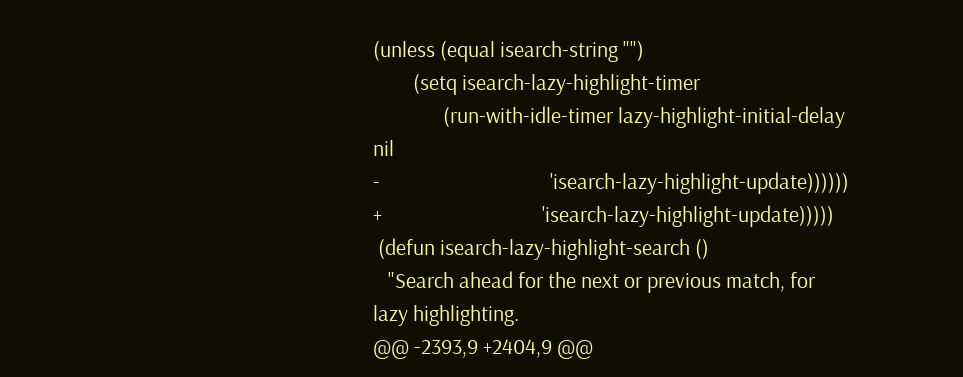(unless (equal isearch-string "")
        (setq isearch-lazy-highlight-timer
              (run-with-idle-timer lazy-highlight-initial-delay nil
-                                  'isearch-lazy-highlight-update))))))
+                                'isearch-lazy-highlight-update)))))
 (defun isearch-lazy-highlight-search ()
   "Search ahead for the next or previous match, for lazy highlighting.
@@ -2393,9 +2404,9 @@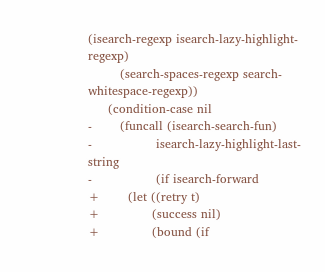(isearch-regexp isearch-lazy-highlight-regexp)
        (search-spaces-regexp search-whitespace-regexp))
     (condition-case nil
-       (funcall (isearch-search-fun)
-                isearch-lazy-highlight-last-string
-                (if isearch-forward
+       (let ((retry t)
+             (success nil)
+             (bound (if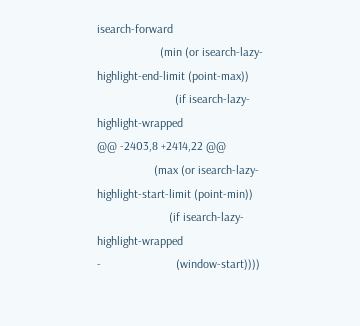isearch-forward
                     (min (or isearch-lazy-highlight-end-limit (point-max))
                          (if isearch-lazy-highlight-wrapped
@@ -2403,8 +2414,22 @@
                   (max (or isearch-lazy-highlight-start-limit (point-min))
                        (if isearch-lazy-highlight-wrapped
-                         (window-start))))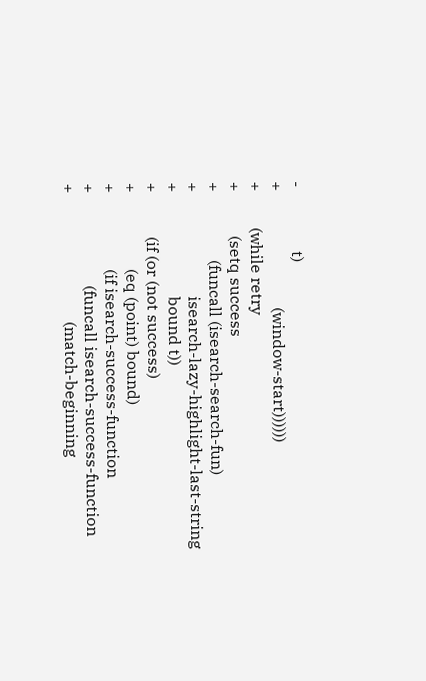-                t)
+                             (window-start))))))
+         (while retry
+           (setq success
+                 (funcall (isearch-search-fun)
+                          isearch-lazy-highlight-last-string
+                          bound t))
+           (if (or (not success)
+                   (eq (point) bound)
+                   (if isearch-success-function
+                       (funcall isearch-success-function
+                                (match-beginning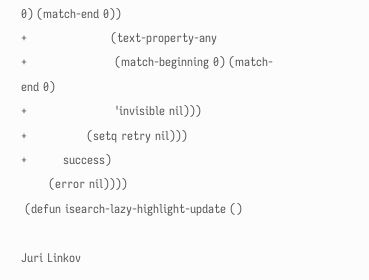0) (match-end 0))
+                     (text-property-any
+                      (match-beginning 0) (match-end 0)
+                      'invisible nil)))
+               (setq retry nil)))
+         success)
       (error nil))))
 (defun isearch-lazy-highlight-update ()

Juri Linkov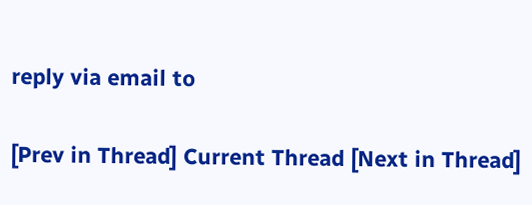reply via email to

[Prev in Thread] Current Thread [Next in Thread]